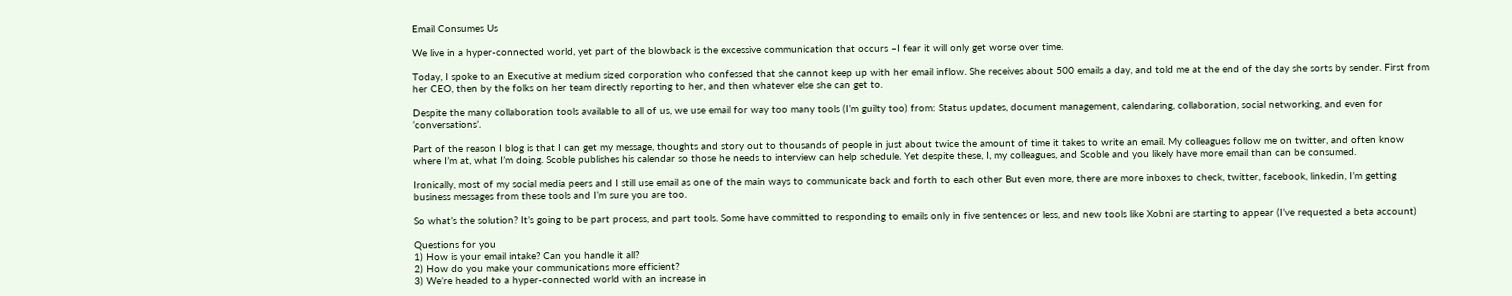Email Consumes Us

We live in a hyper-connected world, yet part of the blowback is the excessive communication that occurs –I fear it will only get worse over time.

Today, I spoke to an Executive at medium sized corporation who confessed that she cannot keep up with her email inflow. She receives about 500 emails a day, and told me at the end of the day she sorts by sender. First from her CEO, then by the folks on her team directly reporting to her, and then whatever else she can get to.

Despite the many collaboration tools available to all of us, we use email for way too many tools (I’m guilty too) from: Status updates, document management, calendaring, collaboration, social networking, and even for ‘conversations’.

Part of the reason I blog is that I can get my message, thoughts and story out to thousands of people in just about twice the amount of time it takes to write an email. My colleagues follow me on twitter, and often know where I’m at, what I’m doing. Scoble publishes his calendar so those he needs to interview can help schedule. Yet despite these, I, my colleagues, and Scoble and you likely have more email than can be consumed.

Ironically, most of my social media peers and I still use email as one of the main ways to communicate back and forth to each other But even more, there are more inboxes to check, twitter, facebook, linkedin, I’m getting business messages from these tools and I’m sure you are too.

So what’s the solution? It’s going to be part process, and part tools. Some have committed to responding to emails only in five sentences or less, and new tools like Xobni are starting to appear (I’ve requested a beta account)

Questions for you
1) How is your email intake? Can you handle it all?
2) How do you make your communications more efficient?
3) We’re headed to a hyper-connected world with an increase in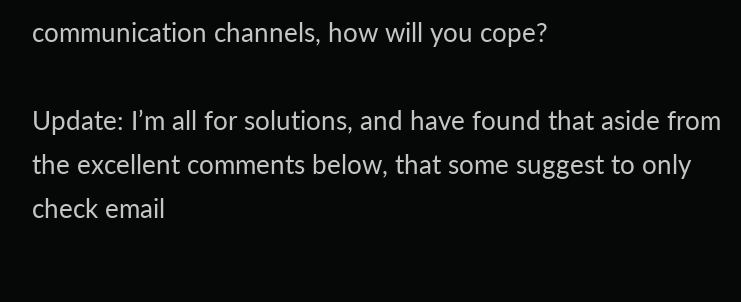communication channels, how will you cope?

Update: I’m all for solutions, and have found that aside from the excellent comments below, that some suggest to only check email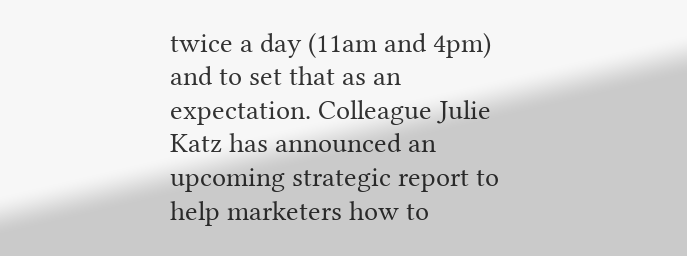twice a day (11am and 4pm) and to set that as an expectation. Colleague Julie Katz has announced an upcoming strategic report to help marketers how to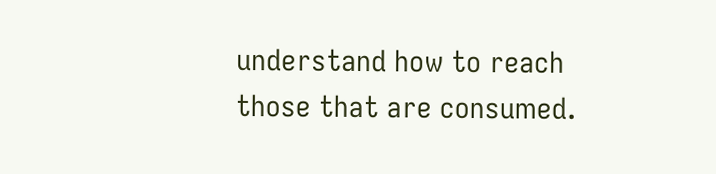understand how to reach those that are consumed.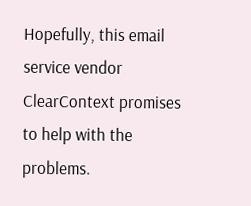Hopefully, this email service vendor ClearContext promises to help with the problems.